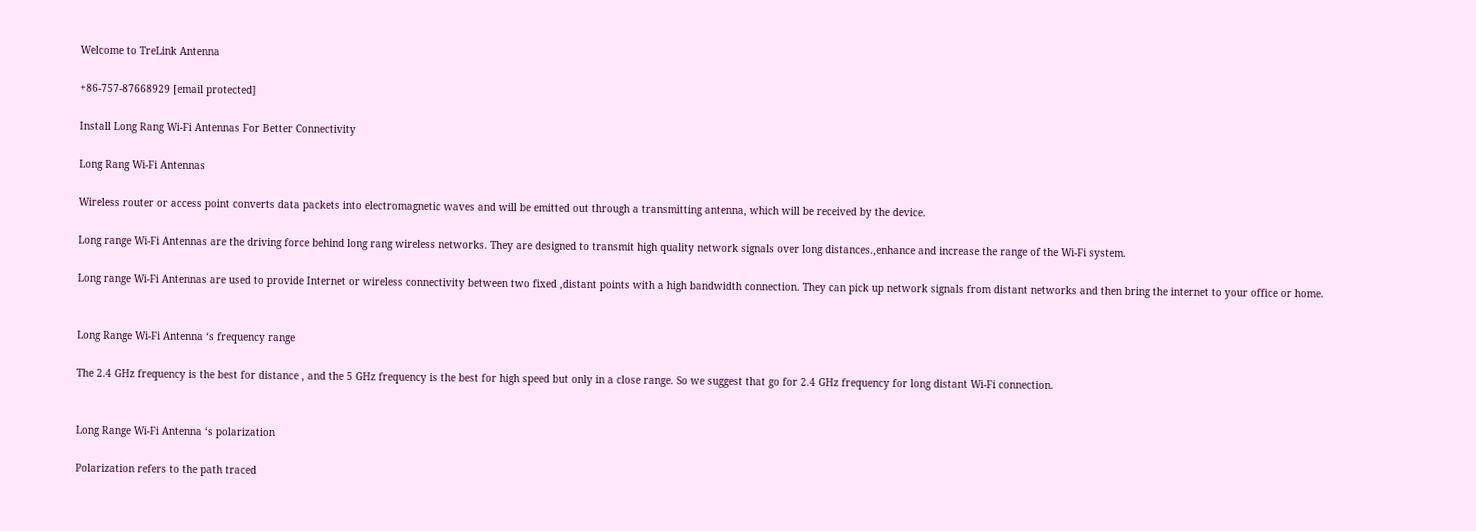Welcome to TreLink Antenna

+86-757-87668929 [email protected]

Install Long Rang Wi-Fi Antennas For Better Connectivity

Long Rang Wi-Fi Antennas

Wireless router or access point converts data packets into electromagnetic waves and will be emitted out through a transmitting antenna, which will be received by the device.

Long range Wi-Fi Antennas are the driving force behind long rang wireless networks. They are designed to transmit high quality network signals over long distances.,enhance and increase the range of the Wi-Fi system.

Long range Wi-Fi Antennas are used to provide Internet or wireless connectivity between two fixed ,distant points with a high bandwidth connection. They can pick up network signals from distant networks and then bring the internet to your office or home.


Long Range Wi-Fi Antenna ‘s frequency range

The 2.4 GHz frequency is the best for distance , and the 5 GHz frequency is the best for high speed but only in a close range. So we suggest that go for 2.4 GHz frequency for long distant Wi-Fi connection.


Long Range Wi-Fi Antenna ‘s polarization

Polarization refers to the path traced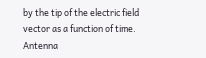by the tip of the electric field vector as a function of time. Antenna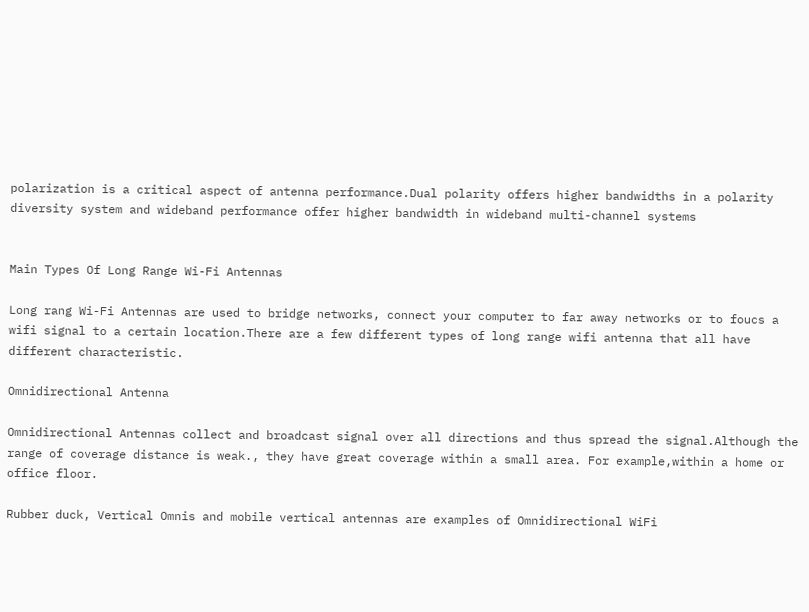polarization is a critical aspect of antenna performance.Dual polarity offers higher bandwidths in a polarity diversity system and wideband performance offer higher bandwidth in wideband multi-channel systems


Main Types Of Long Range Wi-Fi Antennas

Long rang Wi-Fi Antennas are used to bridge networks, connect your computer to far away networks or to foucs a wifi signal to a certain location.There are a few different types of long range wifi antenna that all have different characteristic.

Omnidirectional Antenna

Omnidirectional Antennas collect and broadcast signal over all directions and thus spread the signal.Although the range of coverage distance is weak., they have great coverage within a small area. For example,within a home or office floor.

Rubber duck, Vertical Omnis and mobile vertical antennas are examples of Omnidirectional WiFi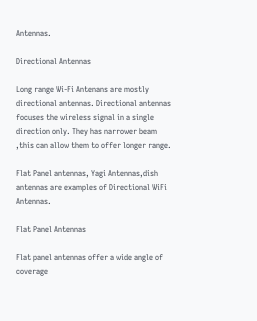Antennas.

Directional Antennas

Long range Wi-Fi Antenans are mostly directional antennas. Directional antennas focuses the wireless signal in a single direction only. They has narrower beam ,this can allow them to offer longer range.

Flat Panel antennas, Yagi Antennas,dish antennas are examples of Directional WiFi Antennas.

Flat Panel Antennas

Flat panel antennas offer a wide angle of coverage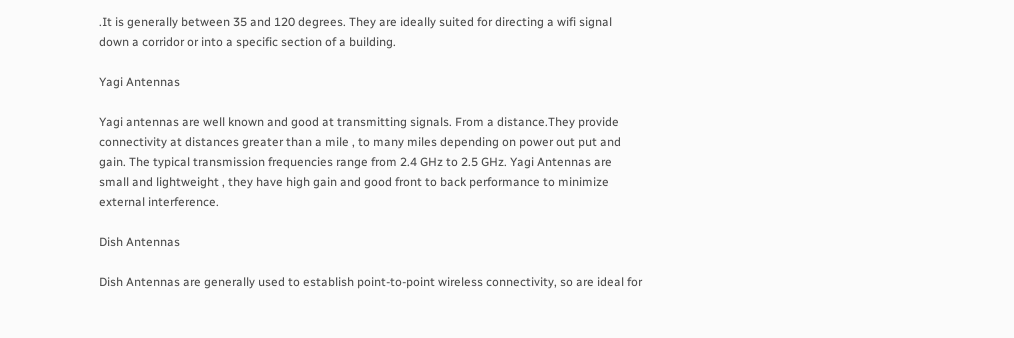.It is generally between 35 and 120 degrees. They are ideally suited for directing a wifi signal down a corridor or into a specific section of a building.

Yagi Antennas

Yagi antennas are well known and good at transmitting signals. From a distance.They provide connectivity at distances greater than a mile , to many miles depending on power out put and gain. The typical transmission frequencies range from 2.4 GHz to 2.5 GHz. Yagi Antennas are small and lightweight , they have high gain and good front to back performance to minimize external interference.

Dish Antennas

Dish Antennas are generally used to establish point-to-point wireless connectivity, so are ideal for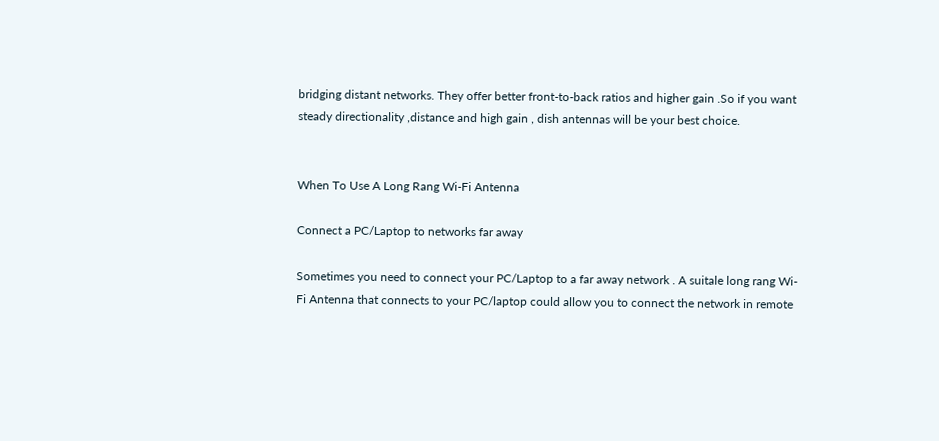bridging distant networks. They offer better front-to-back ratios and higher gain .So if you want steady directionality ,distance and high gain , dish antennas will be your best choice.


When To Use A Long Rang Wi-Fi Antenna

Connect a PC/Laptop to networks far away

Sometimes you need to connect your PC/Laptop to a far away network . A suitale long rang Wi-Fi Antenna that connects to your PC/laptop could allow you to connect the network in remote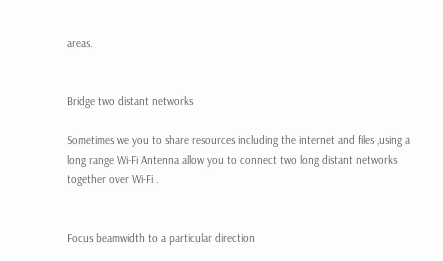areas.


Bridge two distant networks

Sometimes we you to share resources including the internet and files ,using a long range Wi-Fi Antenna allow you to connect two long distant networks together over Wi-Fi .


Focus beamwidth to a particular direction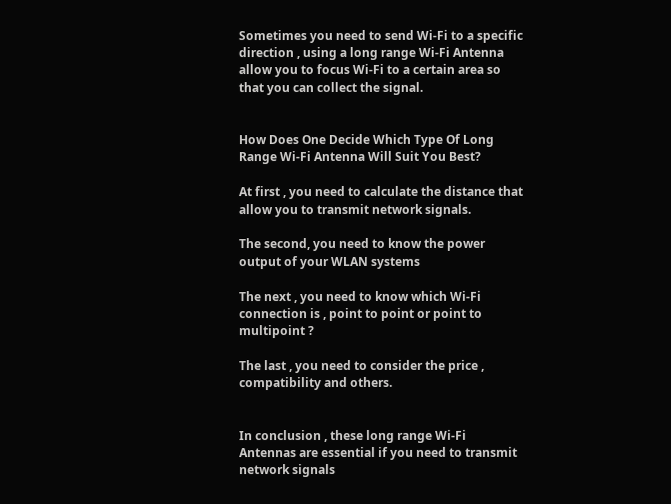Sometimes you need to send Wi-Fi to a specific direction , using a long range Wi-Fi Antenna allow you to focus Wi-Fi to a certain area so that you can collect the signal.


How Does One Decide Which Type Of Long Range Wi-Fi Antenna Will Suit You Best?

At first , you need to calculate the distance that allow you to transmit network signals.

The second, you need to know the power output of your WLAN systems

The next , you need to know which Wi-Fi connection is , point to point or point to multipoint ?

The last , you need to consider the price , compatibility and others.


In conclusion , these long range Wi-Fi Antennas are essential if you need to transmit network signals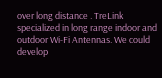over long distance . TreLink specialized in long range indoor and outdoor Wi-Fi Antennas. We could develop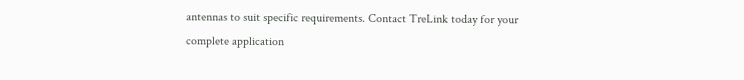antennas to suit specific requirements. Contact TreLink today for your complete application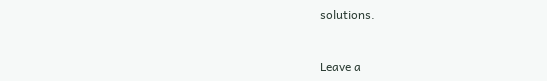solutions.



Leave a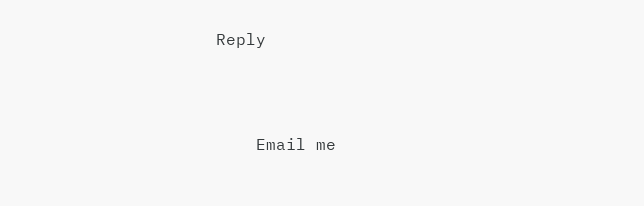Reply





    Email me